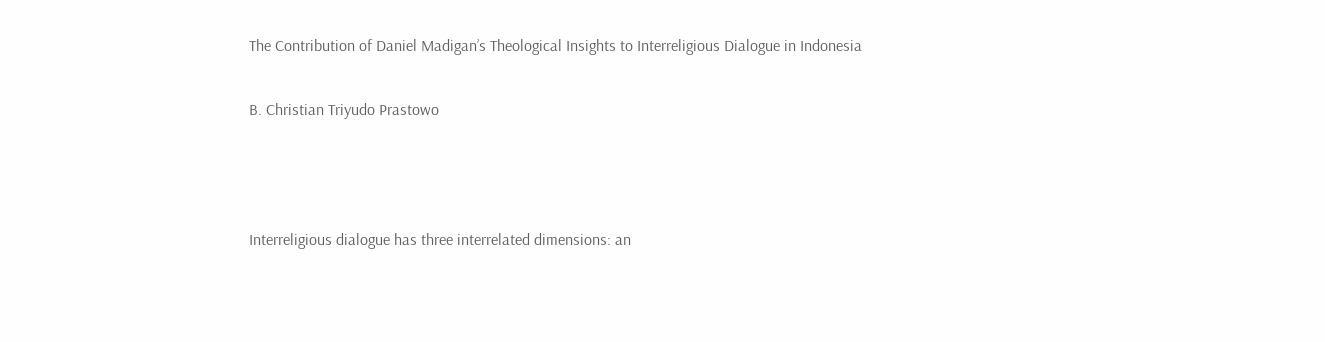The Contribution of Daniel Madigan’s Theological Insights to Interreligious Dialogue in Indonesia

B. Christian Triyudo Prastowo



Interreligious dialogue has three interrelated dimensions: an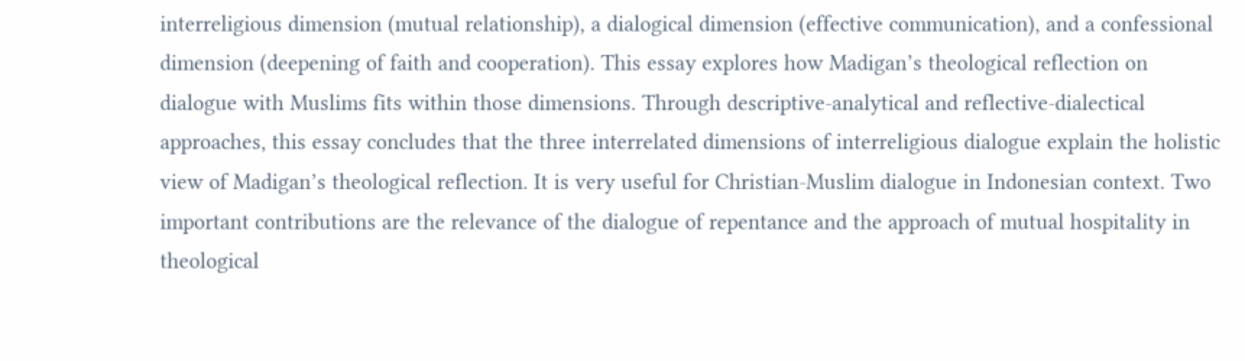interreligious dimension (mutual relationship), a dialogical dimension (effective communication), and a confessional dimension (deepening of faith and cooperation). This essay explores how Madigan’s theological reflection on dialogue with Muslims fits within those dimensions. Through descriptive-analytical and reflective-dialectical approaches, this essay concludes that the three interrelated dimensions of interreligious dialogue explain the holistic view of Madigan’s theological reflection. It is very useful for Christian-Muslim dialogue in Indonesian context. Two important contributions are the relevance of the dialogue of repentance and the approach of mutual hospitality in theological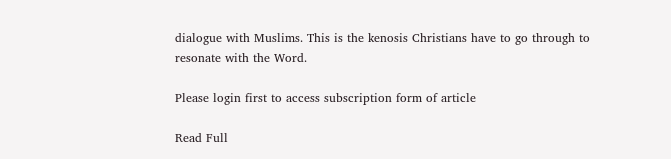dialogue with Muslims. This is the kenosis Christians have to go through to resonate with the Word.

Please login first to access subscription form of article

Read Full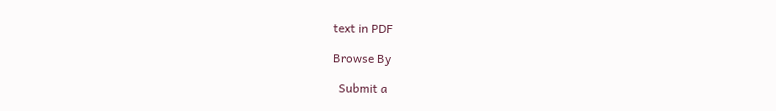text in PDF

Browse By

  Submit a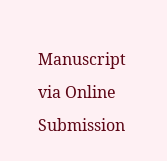Manuscript via Online Submission